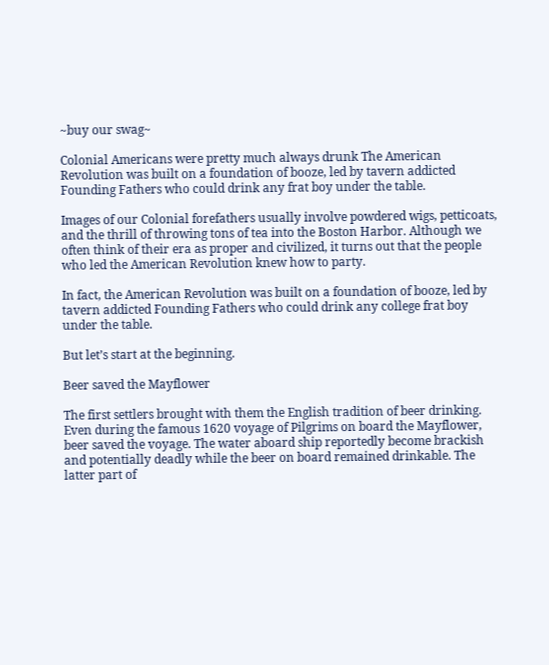~buy our swag~

Colonial Americans were pretty much always drunk The American Revolution was built on a foundation of booze, led by tavern addicted Founding Fathers who could drink any frat boy under the table.

Images of our Colonial forefathers usually involve powdered wigs, petticoats, and the thrill of throwing tons of tea into the Boston Harbor. Although we often think of their era as proper and civilized, it turns out that the people who led the American Revolution knew how to party.

In fact, the American Revolution was built on a foundation of booze, led by tavern addicted Founding Fathers who could drink any college frat boy under the table.

But let’s start at the beginning.

Beer saved the Mayflower

The first settlers brought with them the English tradition of beer drinking. Even during the famous 1620 voyage of Pilgrims on board the Mayflower, beer saved the voyage. The water aboard ship reportedly become brackish and potentially deadly while the beer on board remained drinkable. The latter part of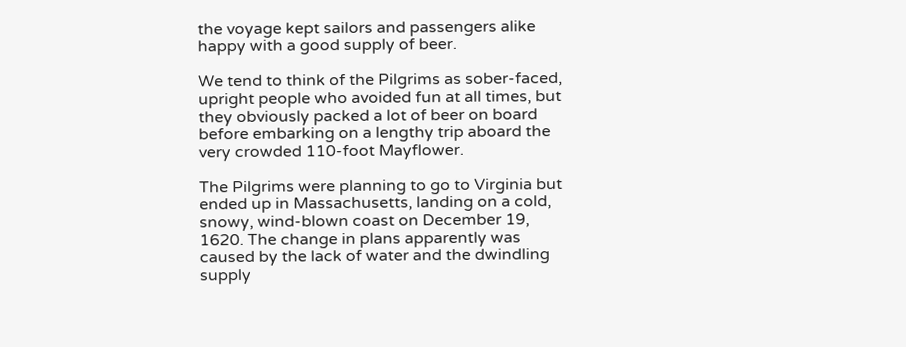the voyage kept sailors and passengers alike happy with a good supply of beer.

We tend to think of the Pilgrims as sober-faced, upright people who avoided fun at all times, but they obviously packed a lot of beer on board before embarking on a lengthy trip aboard the very crowded 110-foot Mayflower.

The Pilgrims were planning to go to Virginia but ended up in Massachusetts, landing on a cold, snowy, wind-blown coast on December 19, 1620. The change in plans apparently was caused by the lack of water and the dwindling supply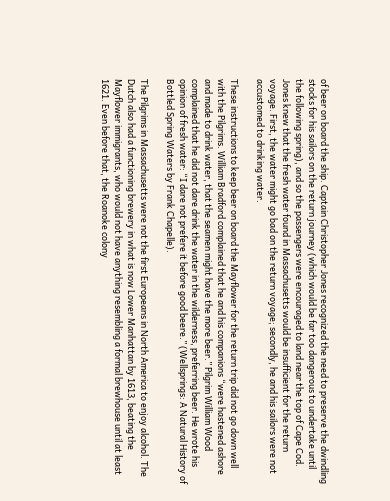of beer on board the ship. Captain Christopher Jones recognized the need to preserve the dwindling stocks for his sailors on the return journey (which would be far too dangerous to undertake until the following spring), and so the passengers were encouraged to land near the top of Cape Cod. Jones knew that the fresh water found in Massachusetts would be insufficient for the return voyage. First, the water might go bad on the return voyage; secondly, he and his sailors were not accustomed to drinking water.

These instructions to keep beer on board the Mayflower for the return trip did not go down well with the Pilgrims. William Bradford complained that he and his companions “were hastened ashore and made to drink water, that the seamen might have the more beer.” Pilgrim William Wood complained that he did not dare drink the water in the wilderness, preferring beer. He wrote his opinion of fresh water: “I dare not prefere it before good beere.” (Wellsprings: A Natural History of Bottled Spring Waters by Frank Chapelle).

The Pilgrims in Massachusetts were not the first Europeans in North America to enjoy alcohol. The Dutch also had a functioning brewery in what is now Lower Manhattan by 1613, beating the Mayflower immigrants, who would not have anything resembling a formal brewhouse until at least 1621. Even before that, the Roanoke colony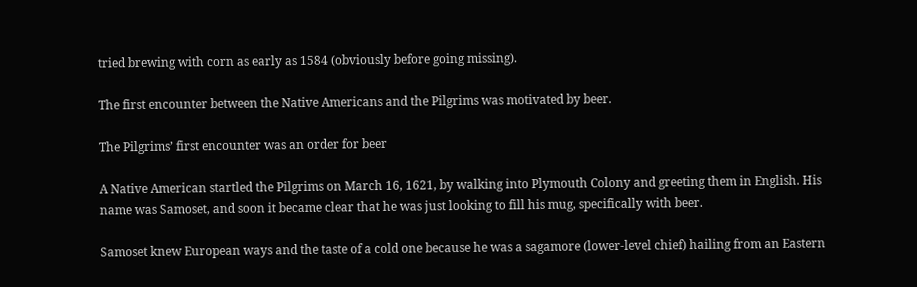tried brewing with corn as early as 1584 (obviously before going missing).

The first encounter between the Native Americans and the Pilgrims was motivated by beer.

The Pilgrims’ first encounter was an order for beer

A Native American startled the Pilgrims on March 16, 1621, by walking into Plymouth Colony and greeting them in English. His name was Samoset, and soon it became clear that he was just looking to fill his mug, specifically with beer.

Samoset knew European ways and the taste of a cold one because he was a sagamore (lower-level chief) hailing from an Eastern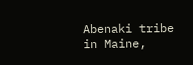Abenaki tribe in Maine,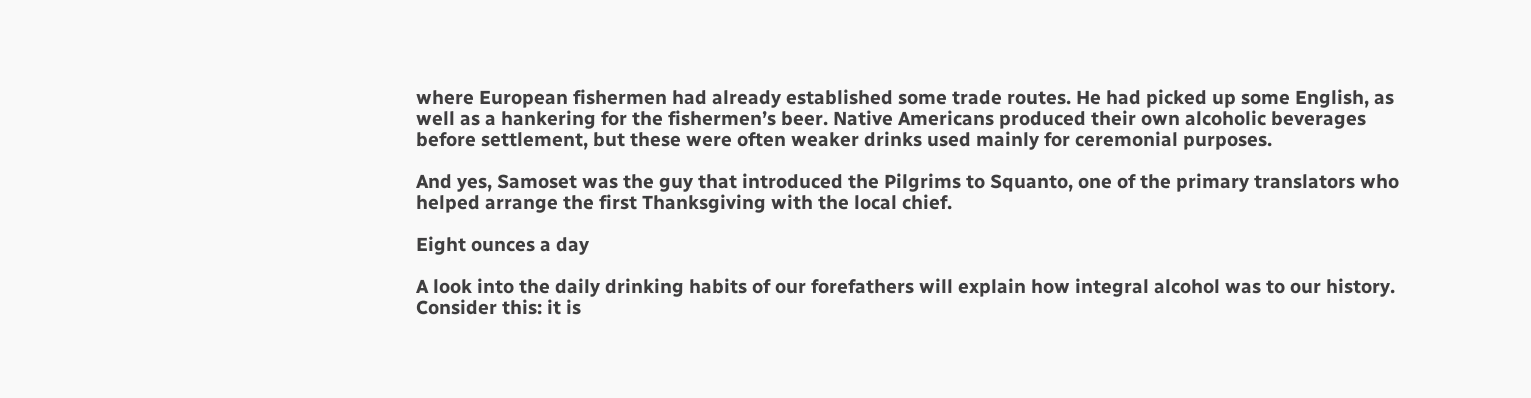where European fishermen had already established some trade routes. He had picked up some English, as well as a hankering for the fishermen’s beer. Native Americans produced their own alcoholic beverages before settlement, but these were often weaker drinks used mainly for ceremonial purposes.

And yes, Samoset was the guy that introduced the Pilgrims to Squanto, one of the primary translators who helped arrange the first Thanksgiving with the local chief.

Eight ounces a day

A look into the daily drinking habits of our forefathers will explain how integral alcohol was to our history. Consider this: it is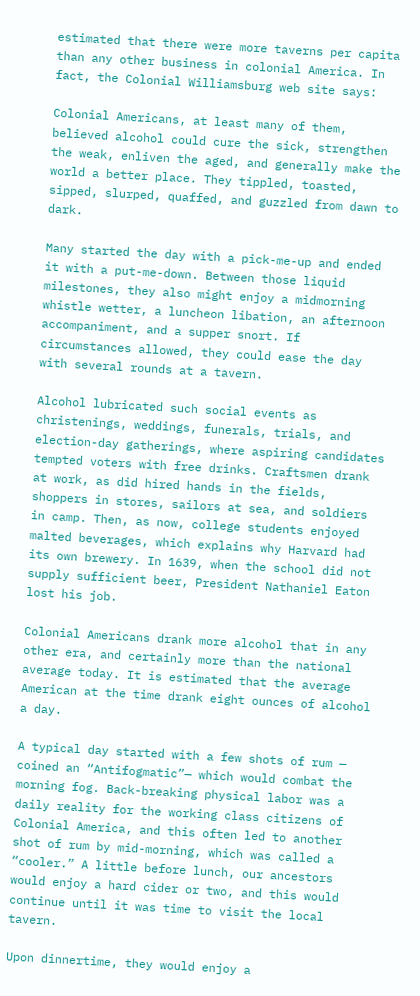estimated that there were more taverns per capita than any other business in colonial America. In fact, the Colonial Williamsburg web site says:

Colonial Americans, at least many of them, believed alcohol could cure the sick, strengthen the weak, enliven the aged, and generally make the world a better place. They tippled, toasted, sipped, slurped, quaffed, and guzzled from dawn to dark.

Many started the day with a pick-me-up and ended it with a put-me-down. Between those liquid milestones, they also might enjoy a midmorning whistle wetter, a luncheon libation, an afternoon accompaniment, and a supper snort. If circumstances allowed, they could ease the day with several rounds at a tavern.

Alcohol lubricated such social events as christenings, weddings, funerals, trials, and election-day gatherings, where aspiring candidates tempted voters with free drinks. Craftsmen drank at work, as did hired hands in the fields, shoppers in stores, sailors at sea, and soldiers in camp. Then, as now, college students enjoyed malted beverages, which explains why Harvard had its own brewery. In 1639, when the school did not supply sufficient beer, President Nathaniel Eaton lost his job.

Colonial Americans drank more alcohol that in any other era, and certainly more than the national average today. It is estimated that the average American at the time drank eight ounces of alcohol a day.

A typical day started with a few shots of rum — coined an “Antifogmatic”— which would combat the morning fog. Back-breaking physical labor was a daily reality for the working class citizens of Colonial America, and this often led to another shot of rum by mid-morning, which was called a “cooler.” A little before lunch, our ancestors would enjoy a hard cider or two, and this would continue until it was time to visit the local tavern.

Upon dinnertime, they would enjoy a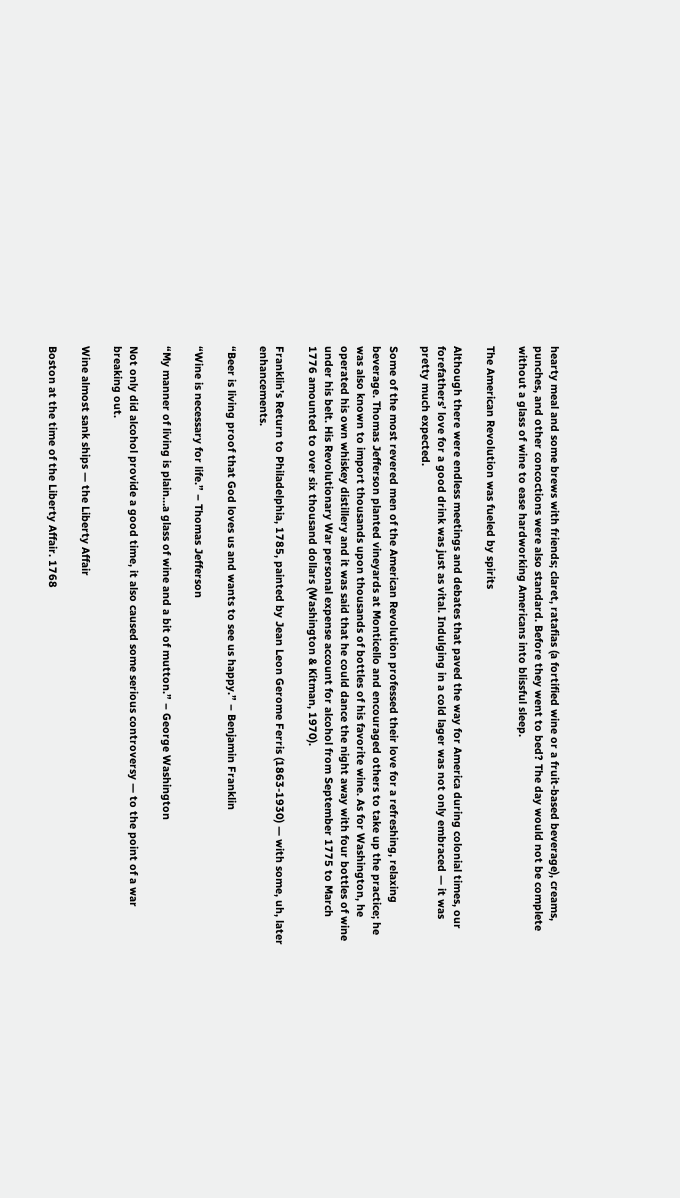hearty meal and some brews with friends; claret, ratafias (a fortified wine or a fruit-based beverage), creams, punches, and other concoctions were also standard. Before they went to bed? The day would not be complete without a glass of wine to ease hardworking Americans into blissful sleep.

The American Revolution was fueled by spirits

Although there were endless meetings and debates that paved the way for America during colonial times, our forefathers’ love for a good drink was just as vital. Indulging in a cold lager was not only embraced — it was pretty much expected.

Some of the most revered men of the American Revolution professed their love for a refreshing, relaxing beverage. Thomas Jefferson planted vineyards at Monticello and encouraged others to take up the practice; he was also known to import thousands upon thousands of bottles of his favorite wine. As for Washington, he operated his own whiskey distillery and it was said that he could dance the night away with four bottles of wine under his belt. His Revolutionary War personal expense account for alcohol from September 1775 to March 1776 amounted to over six thousand dollars (Washington & Kitman, 1970).

Franklin’s Return to Philadelphia, 1785, painted by Jean Leon Gerome Ferris (1863-1930) — with some, uh, later enhancements.

“Beer is living proof that God loves us and wants to see us happy.” – Benjamin Franklin

“Wine is necessary for life.” – Thomas Jefferson

“My manner of living is plain…a glass of wine and a bit of mutton.” – George Washington

Not only did alcohol provide a good time, it also caused some serious controversy — to the point of a war breaking out.

Wine almost sank ships — the Liberty Affair

Boston at the time of the Liberty Affair. 1768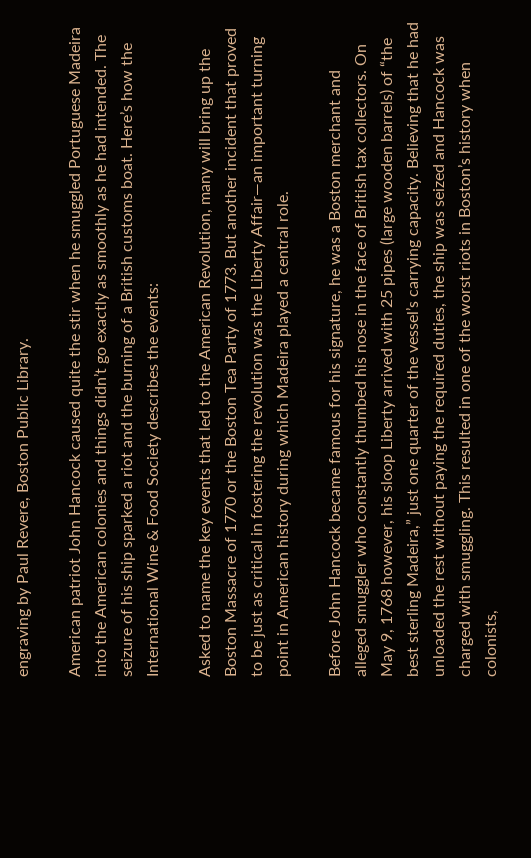engraving by Paul Revere, Boston Public Library.

American patriot John Hancock caused quite the stir when he smuggled Portuguese Madeira into the American colonies and things didn’t go exactly as smoothly as he had intended. The seizure of his ship sparked a riot and the burning of a British customs boat. Here’s how the International Wine & Food Society describes the events:

Asked to name the key events that led to the American Revolution, many will bring up the Boston Massacre of 1770 or the Boston Tea Party of 1773. But another incident that proved to be just as critical in fostering the revolution was the Liberty Affair—an important turning point in American history during which Madeira played a central role.

Before John Hancock became famous for his signature, he was a Boston merchant and alleged smuggler who constantly thumbed his nose in the face of British tax collectors. On May 9, 1768 however, his sloop Liberty arrived with 25 pipes (large wooden barrels) of “the best sterling Madeira,” just one quarter of the vessel’s carrying capacity. Believing that he had unloaded the rest without paying the required duties, the ship was seized and Hancock was charged with smuggling. This resulted in one of the worst riots in Boston’s history when colonists,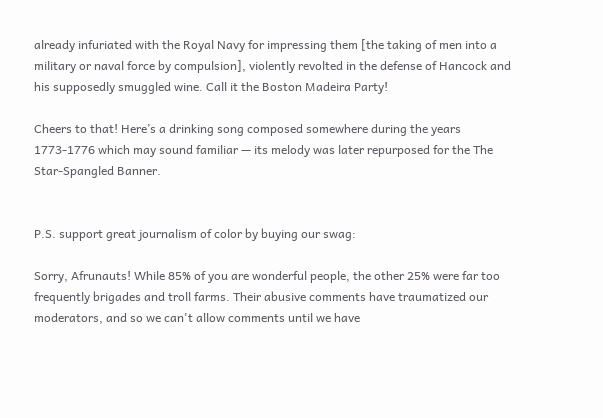already infuriated with the Royal Navy for impressing them [the taking of men into a military or naval force by compulsion], violently revolted in the defense of Hancock and his supposedly smuggled wine. Call it the Boston Madeira Party!

Cheers to that! Here’s a drinking song composed somewhere during the years 1773-1776 which may sound familiar — its melody was later repurposed for the The Star-Spangled Banner.


P.S. support great journalism of color by buying our swag:

Sorry, Afrunauts! While 85% of you are wonderful people, the other 25% were far too frequently brigades and troll farms. Their abusive comments have traumatized our moderators, and so we can't allow comments until we have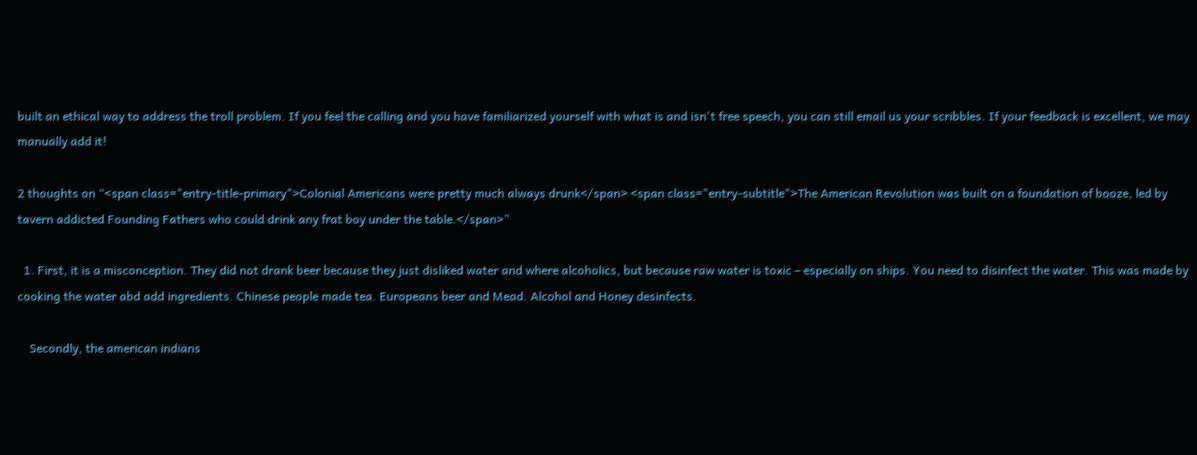built an ethical way to address the troll problem. If you feel the calling and you have familiarized yourself with what is and isn't free speech, you can still email us your scribbles. If your feedback is excellent, we may manually add it!

2 thoughts on “<span class="entry-title-primary">Colonial Americans were pretty much always drunk</span> <span class="entry-subtitle">The American Revolution was built on a foundation of booze, led by tavern addicted Founding Fathers who could drink any frat boy under the table.</span>”

  1. First, it is a misconception. They did not drank beer because they just disliked water and where alcoholics, but because raw water is toxic – especially on ships. You need to disinfect the water. This was made by cooking the water abd add ingredients. Chinese people made tea. Europeans beer and Mead. Alcohol and Honey desinfects.

    Secondly, the american indians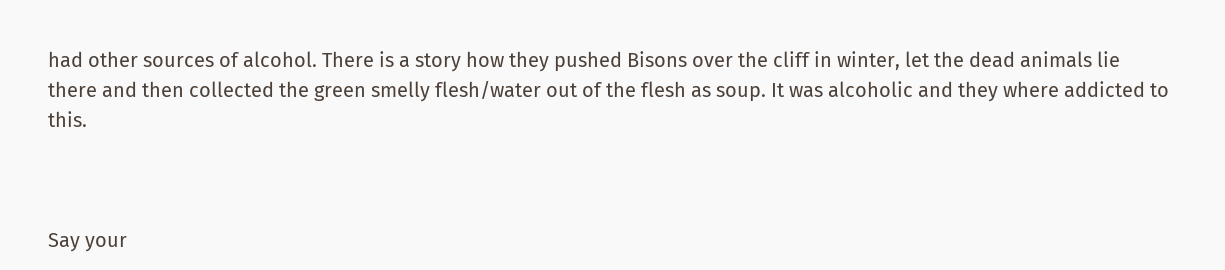had other sources of alcohol. There is a story how they pushed Bisons over the cliff in winter, let the dead animals lie there and then collected the green smelly flesh/water out of the flesh as soup. It was alcoholic and they where addicted to this.



Say your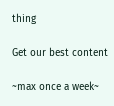thing

Get our best content

~max once a week~